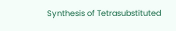Synthesis of Tetrasubstituted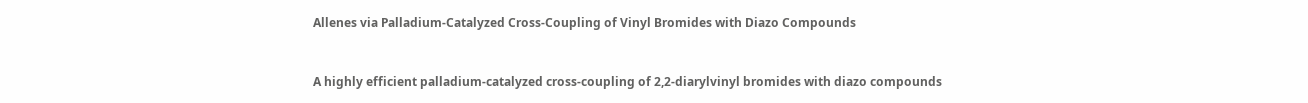Allenes via Palladium-Catalyzed Cross-Coupling of Vinyl Bromides with Diazo Compounds


A highly efficient palladium-catalyzed cross-coupling of 2,2-diarylvinyl bromides with diazo compounds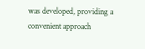was developed, providing a convenient approach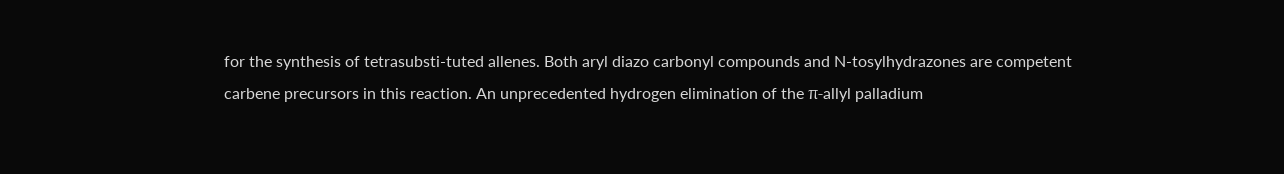for the synthesis of tetrasubsti-tuted allenes. Both aryl diazo carbonyl compounds and N-tosylhydrazones are competent carbene precursors in this reaction. An unprecedented hydrogen elimination of the π-allyl palladium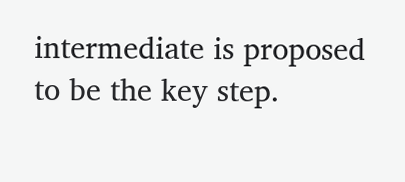intermediate is proposed to be the key step.